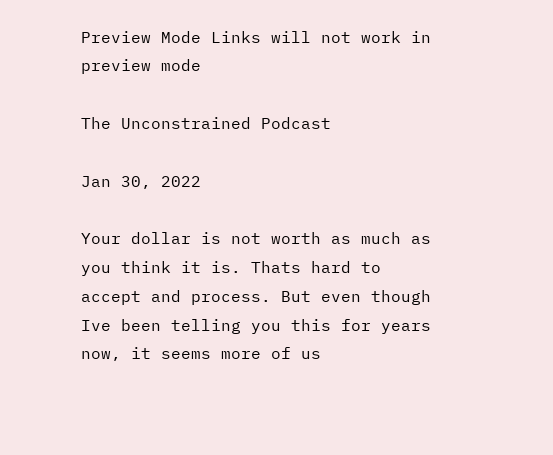Preview Mode Links will not work in preview mode

The Unconstrained Podcast

Jan 30, 2022

Your dollar is not worth as much as you think it is. Thats hard to accept and process. But even though Ive been telling you this for years now, it seems more of us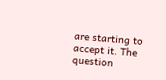are starting to accept it. The question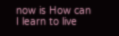now is How can I learn to live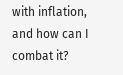with inflation, and how can I combat it?